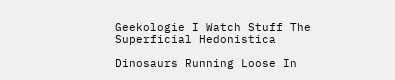Geekologie I Watch Stuff The Superficial Hedonistica

Dinosaurs Running Loose In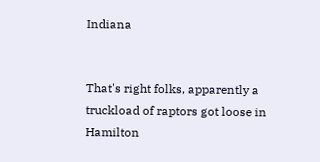Indiana


That's right folks, apparently a truckload of raptors got loose in Hamilton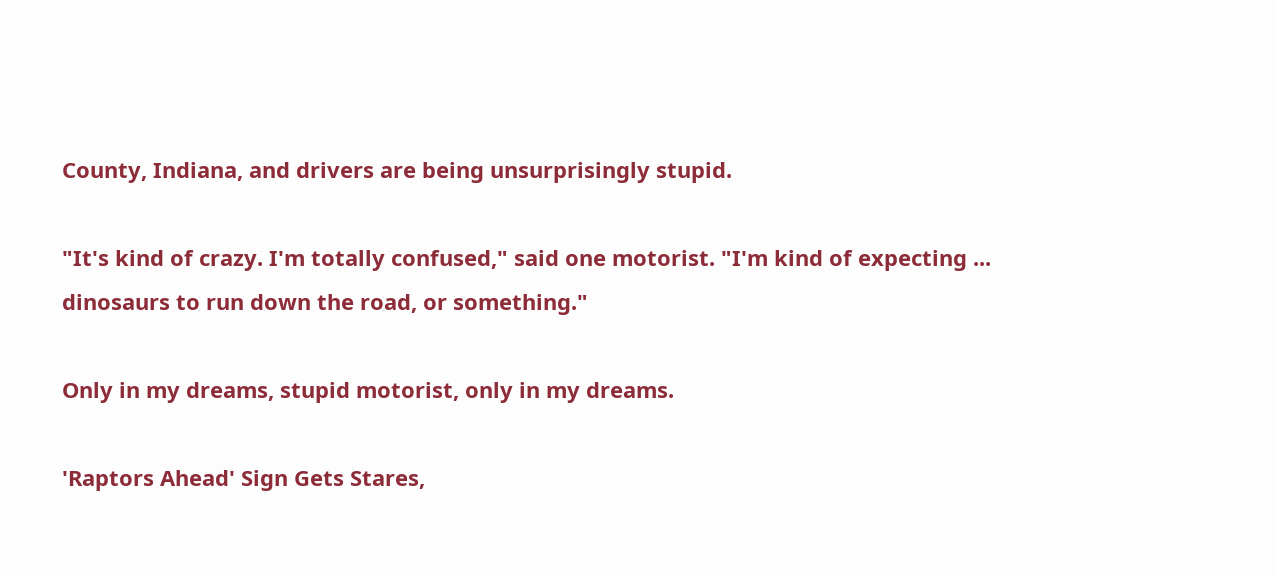County, Indiana, and drivers are being unsurprisingly stupid.

"It's kind of crazy. I'm totally confused," said one motorist. "I'm kind of expecting ... dinosaurs to run down the road, or something."

Only in my dreams, stupid motorist, only in my dreams.

'Raptors Ahead' Sign Gets Stares,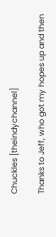Chuckles [theindychannel]

Thanks to Jeff, who got my hopes up and then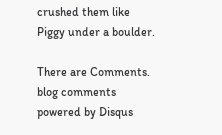crushed them like Piggy under a boulder.

There are Comments.
blog comments powered by Disqus